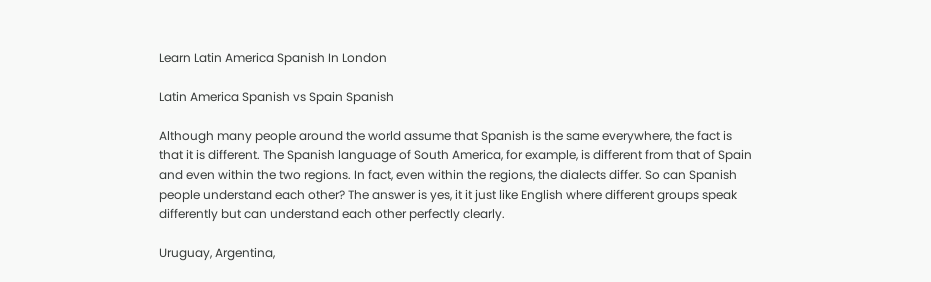Learn Latin America Spanish In London

Latin America Spanish vs Spain Spanish

Although many people around the world assume that Spanish is the same everywhere, the fact is that it is different. The Spanish language of South America, for example, is different from that of Spain and even within the two regions. In fact, even within the regions, the dialects differ. So can Spanish people understand each other? The answer is yes, it it just like English where different groups speak differently but can understand each other perfectly clearly.

Uruguay, Argentina,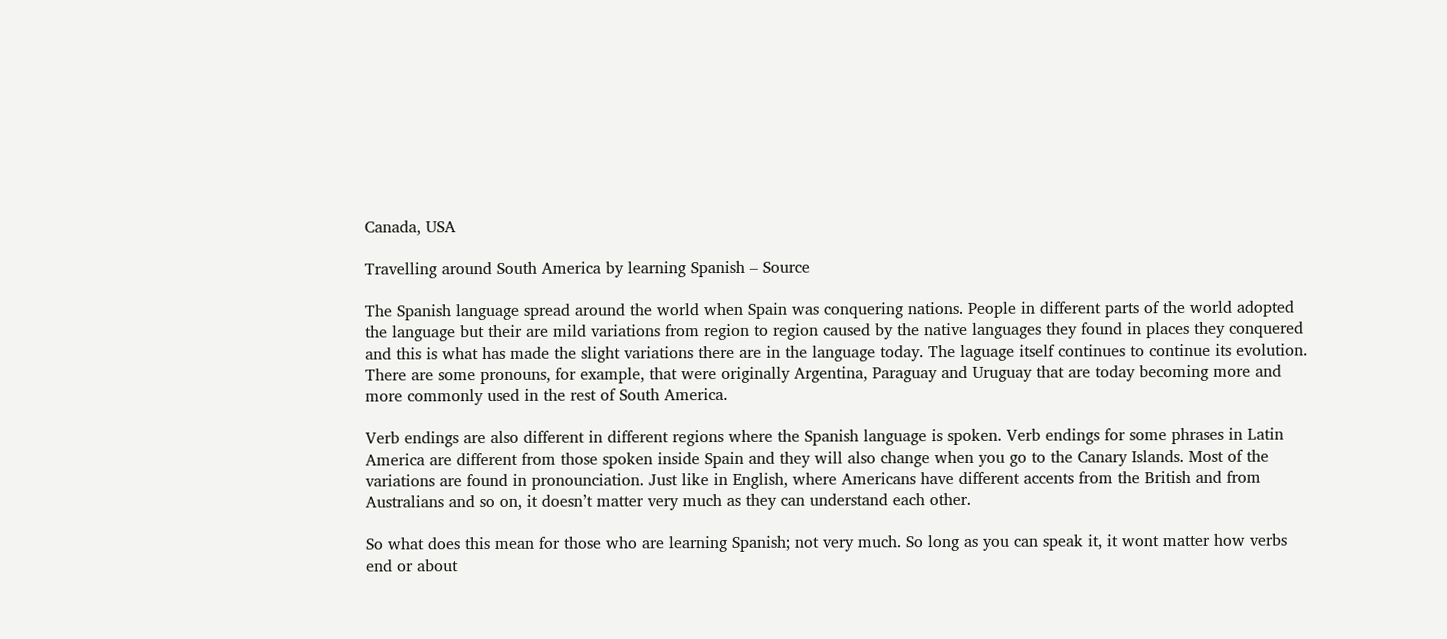Canada, USA

Travelling around South America by learning Spanish – Source

The Spanish language spread around the world when Spain was conquering nations. People in different parts of the world adopted the language but their are mild variations from region to region caused by the native languages they found in places they conquered and this is what has made the slight variations there are in the language today. The laguage itself continues to continue its evolution. There are some pronouns, for example, that were originally Argentina, Paraguay and Uruguay that are today becoming more and more commonly used in the rest of South America.

Verb endings are also different in different regions where the Spanish language is spoken. Verb endings for some phrases in Latin America are different from those spoken inside Spain and they will also change when you go to the Canary Islands. Most of the variations are found in pronounciation. Just like in English, where Americans have different accents from the British and from Australians and so on, it doesn’t matter very much as they can understand each other.

So what does this mean for those who are learning Spanish; not very much. So long as you can speak it, it wont matter how verbs end or about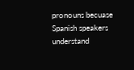pronouns becuase Spanish speakers understand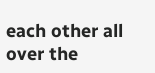each other all over the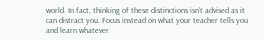world. In fact, thinking of these distinctions isn’t advised as it can distract you. Focus instead on what your teacher tells you and learn whatever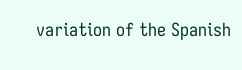variation of the Spanish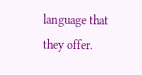language that they offer.